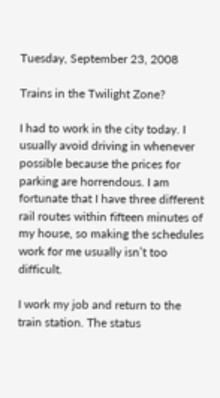Tuesday, September 23, 2008

Trains in the Twilight Zone?

I had to work in the city today. I usually avoid driving in whenever possible because the prices for parking are horrendous. I am fortunate that I have three different rail routes within fifteen minutes of my house, so making the schedules work for me usually isn’t too difficult.

I work my job and return to the train station. The status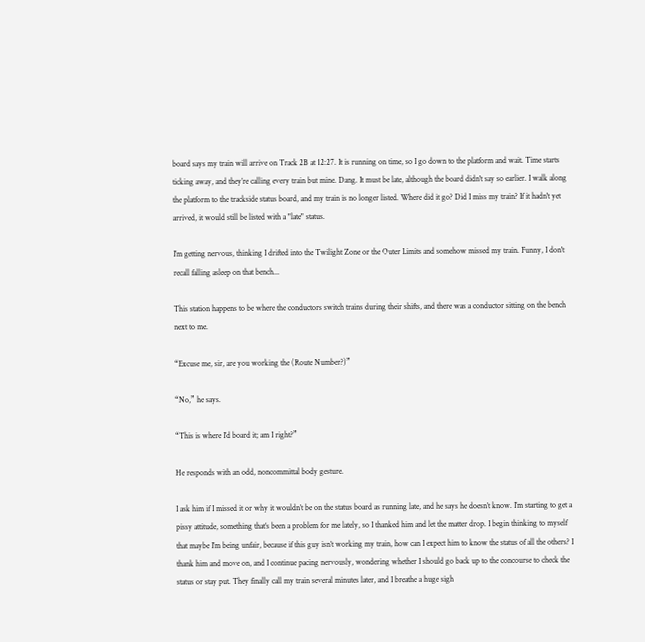board says my train will arrive on Track 2B at 12:27. It is running on time, so I go down to the platform and wait. Time starts ticking away, and they’re calling every train but mine. Dang. It must be late, although the board didn't say so earlier. I walk along the platform to the trackside status board, and my train is no longer listed. Where did it go? Did I miss my train? If it hadn't yet arrived, it would still be listed with a "late" status.

I’m getting nervous, thinking I drifted into the Twilight Zone or the Outer Limits and somehow missed my train. Funny, I don't recall falling asleep on that bench...

This station happens to be where the conductors switch trains during their shifts, and there was a conductor sitting on the bench next to me.

“Excuse me, sir, are you working the (Route Number?)”

“No,” he says.

“This is where I’d board it; am I right?”

He responds with an odd, noncommittal body gesture.

I ask him if I missed it or why it wouldn’t be on the status board as running late, and he says he doesn’t know. I’m starting to get a pissy attitude, something that’s been a problem for me lately, so I thanked him and let the matter drop. I begin thinking to myself that maybe I’m being unfair, because if this guy isn’t working my train, how can I expect him to know the status of all the others? I thank him and move on, and I continue pacing nervously, wondering whether I should go back up to the concourse to check the status or stay put. They finally call my train several minutes later, and I breathe a huge sigh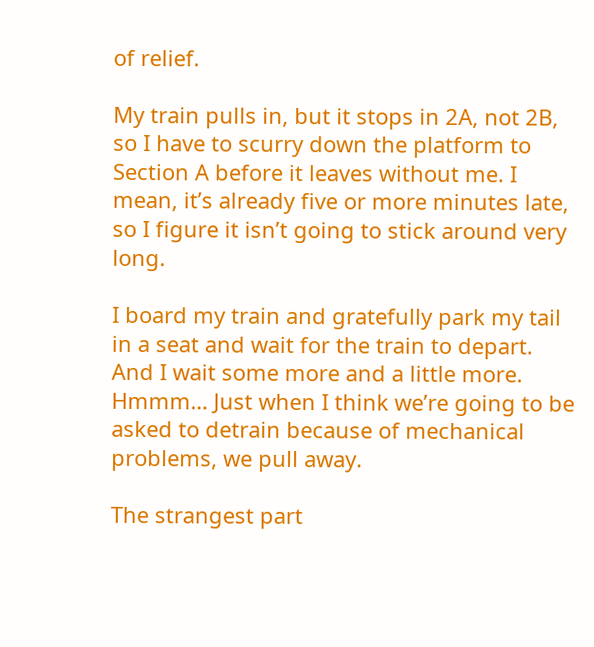of relief.

My train pulls in, but it stops in 2A, not 2B, so I have to scurry down the platform to Section A before it leaves without me. I mean, it’s already five or more minutes late, so I figure it isn’t going to stick around very long.

I board my train and gratefully park my tail in a seat and wait for the train to depart. And I wait some more and a little more. Hmmm… Just when I think we’re going to be asked to detrain because of mechanical problems, we pull away.

The strangest part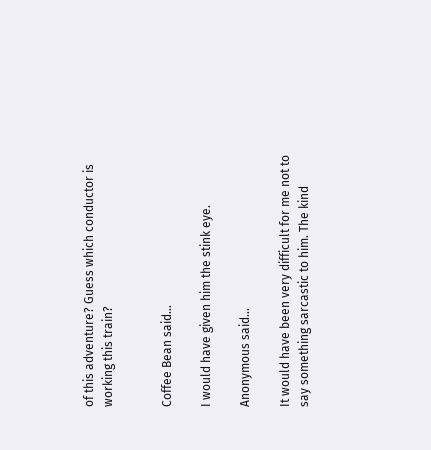of this adventure? Guess which conductor is working this train?


Coffee Bean said...

I would have given him the stink eye.

Anonymous said...

It would have been very difficult for me not to say something sarcastic to him. The kind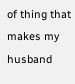of thing that makes my husband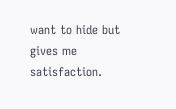want to hide but gives me satisfaction.